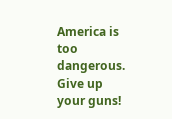America is too dangerous. Give up your guns!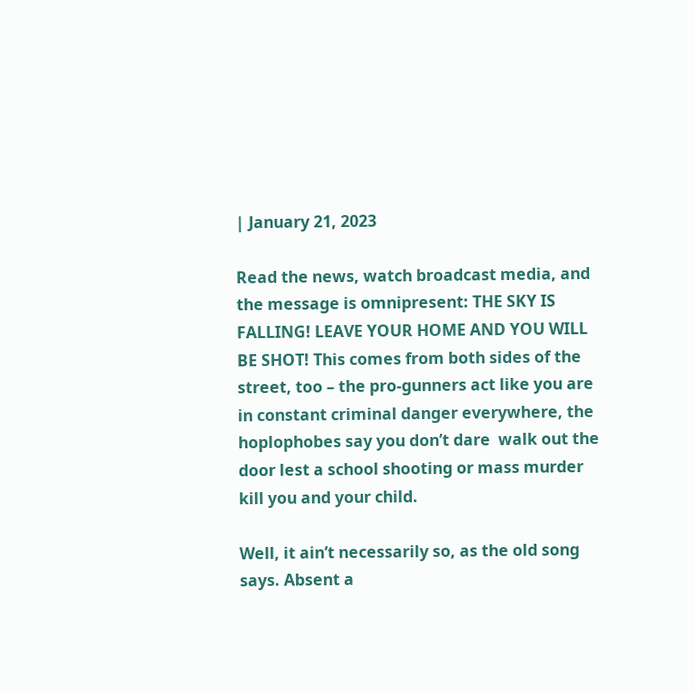| January 21, 2023

Read the news, watch broadcast media, and the message is omnipresent: THE SKY IS FALLING! LEAVE YOUR HOME AND YOU WILL BE SHOT! This comes from both sides of the street, too – the pro-gunners act like you are in constant criminal danger everywhere, the hoplophobes say you don’t dare  walk out the door lest a school shooting or mass murder kill you and your child.

Well, it ain’t necessarily so, as the old song says. Absent a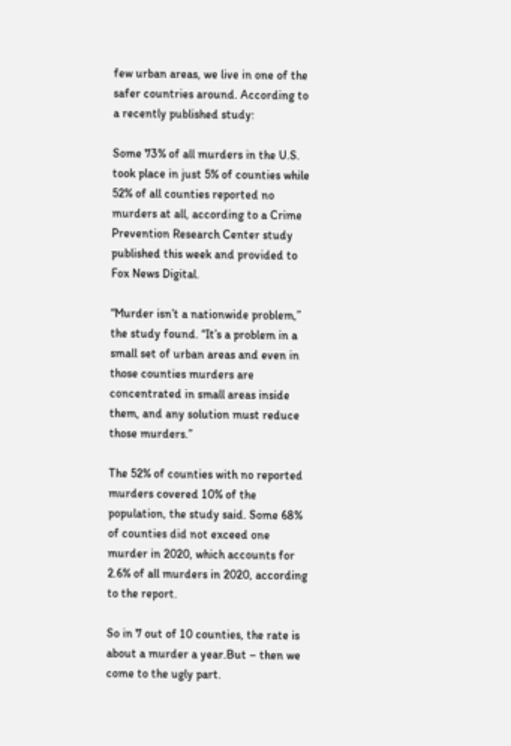few urban areas, we live in one of the safer countries around. According to a recently published study:

Some 73% of all murders in the U.S. took place in just 5% of counties while 52% of all counties reported no murders at all, according to a Crime Prevention Research Center study published this week and provided to Fox News Digital.

“Murder isn’t a nationwide problem,” the study found. “It’s a problem in a small set of urban areas and even in those counties murders are concentrated in small areas inside them, and any solution must reduce those murders.”

The 52% of counties with no reported murders covered 10% of the population, the study said. Some 68% of counties did not exceed one murder in 2020, which accounts for 2.6% of all murders in 2020, according to the report.

So in 7 out of 10 counties, the rate is about a murder a year.But – then we come to the ugly part.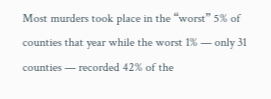Most murders took place in the “worst” 5% of counties that year while the worst 1% — only 31 counties — recorded 42% of the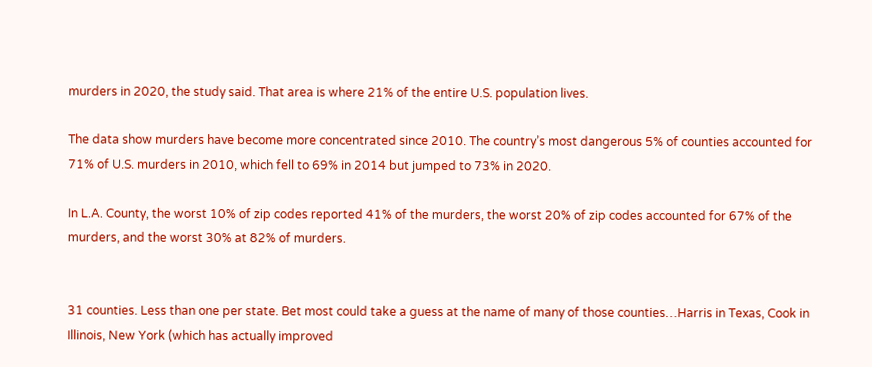murders in 2020, the study said. That area is where 21% of the entire U.S. population lives.

The data show murders have become more concentrated since 2010. The country’s most dangerous 5% of counties accounted for 71% of U.S. murders in 2010, which fell to 69% in 2014 but jumped to 73% in 2020.

In L.A. County, the worst 10% of zip codes reported 41% of the murders, the worst 20% of zip codes accounted for 67% of the murders, and the worst 30% at 82% of murders.


31 counties. Less than one per state. Bet most could take a guess at the name of many of those counties…Harris in Texas, Cook in Illinois, New York (which has actually improved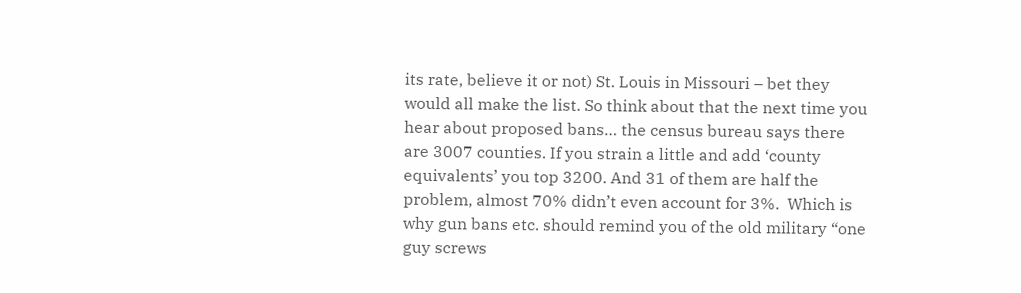its rate, believe it or not) St. Louis in Missouri – bet they would all make the list. So think about that the next time you hear about proposed bans… the census bureau says there are 3007 counties. If you strain a little and add ‘county equivalents’ you top 3200. And 31 of them are half the problem, almost 70% didn’t even account for 3%.  Which is why gun bans etc. should remind you of the old military “one guy screws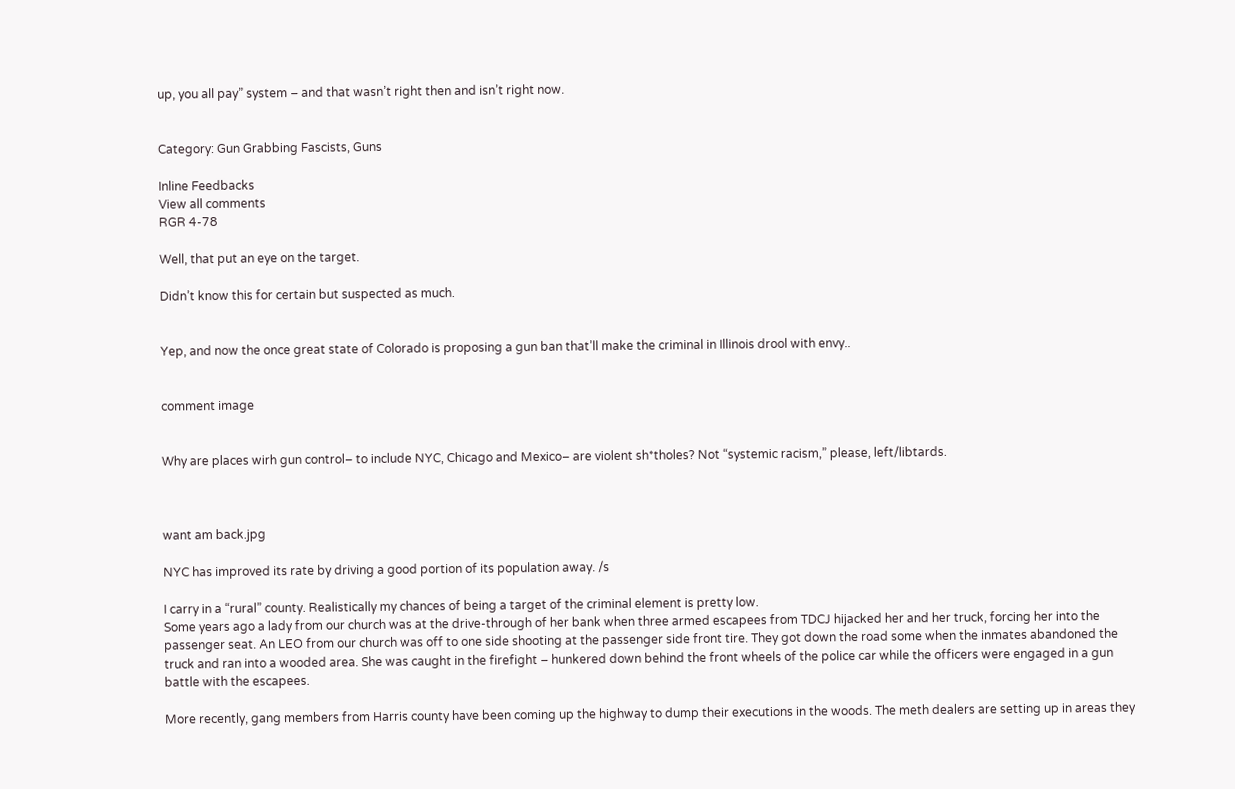up, you all pay” system – and that wasn’t right then and isn’t right now.


Category: Gun Grabbing Fascists, Guns

Inline Feedbacks
View all comments
RGR 4-78

Well, that put an eye on the target.

Didn’t know this for certain but suspected as much.


Yep, and now the once great state of Colorado is proposing a gun ban that’ll make the criminal in Illinois drool with envy..


comment image


Why are places wirh gun control– to include NYC, Chicago and Mexico– are violent sh*tholes? Not “systemic racism,” please, left/libtards.



want am back.jpg

NYC has improved its rate by driving a good portion of its population away. /s

I carry in a “rural” county. Realistically my chances of being a target of the criminal element is pretty low.
Some years ago a lady from our church was at the drive-through of her bank when three armed escapees from TDCJ hijacked her and her truck, forcing her into the passenger seat. An LEO from our church was off to one side shooting at the passenger side front tire. They got down the road some when the inmates abandoned the truck and ran into a wooded area. She was caught in the firefight – hunkered down behind the front wheels of the police car while the officers were engaged in a gun battle with the escapees.

More recently, gang members from Harris county have been coming up the highway to dump their executions in the woods. The meth dealers are setting up in areas they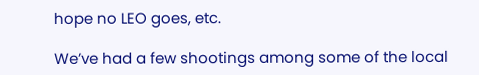hope no LEO goes, etc.

We’ve had a few shootings among some of the local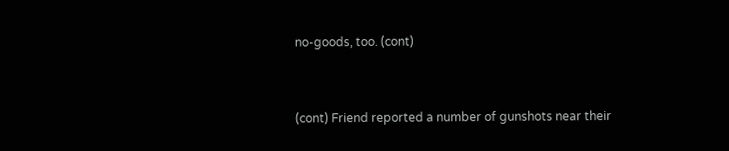no-goods, too. (cont)


(cont) Friend reported a number of gunshots near their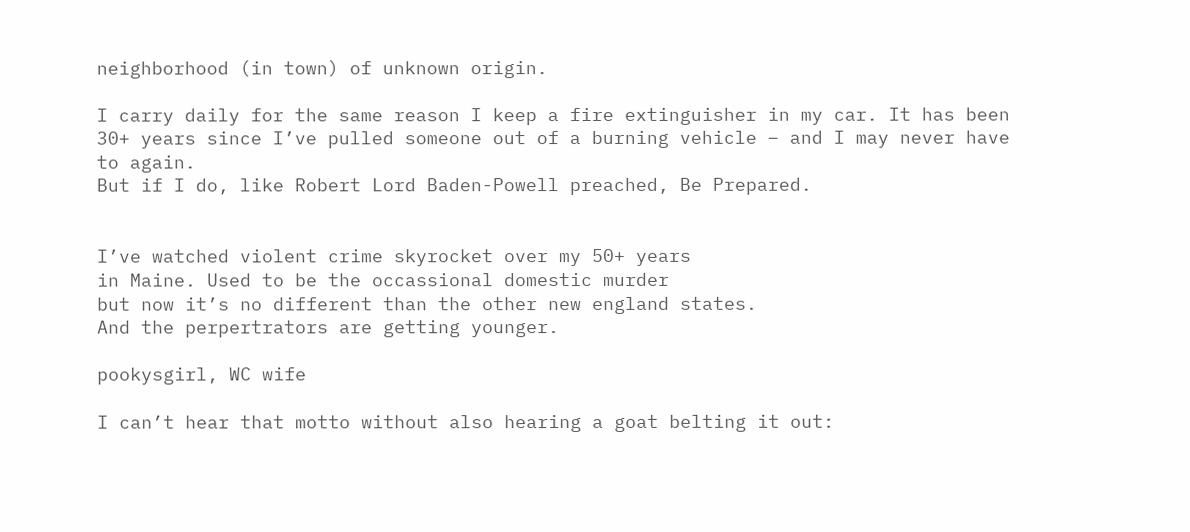neighborhood (in town) of unknown origin.

I carry daily for the same reason I keep a fire extinguisher in my car. It has been 30+ years since I’ve pulled someone out of a burning vehicle – and I may never have to again.
But if I do, like Robert Lord Baden-Powell preached, Be Prepared.


I’ve watched violent crime skyrocket over my 50+ years
in Maine. Used to be the occassional domestic murder
but now it’s no different than the other new england states.
And the perpertrators are getting younger.

pookysgirl, WC wife

I can’t hear that motto without also hearing a goat belting it out: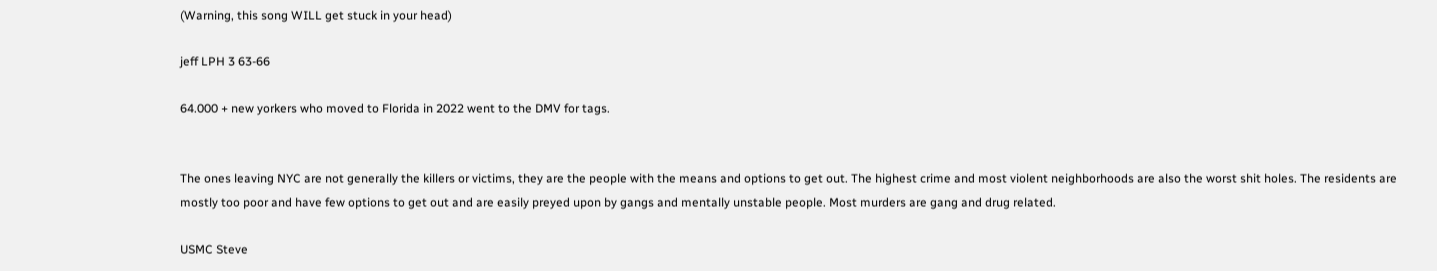(Warning, this song WILL get stuck in your head)

jeff LPH 3 63-66

64.000 + new yorkers who moved to Florida in 2022 went to the DMV for tags.


The ones leaving NYC are not generally the killers or victims, they are the people with the means and options to get out. The highest crime and most violent neighborhoods are also the worst shit holes. The residents are mostly too poor and have few options to get out and are easily preyed upon by gangs and mentally unstable people. Most murders are gang and drug related.

USMC Steve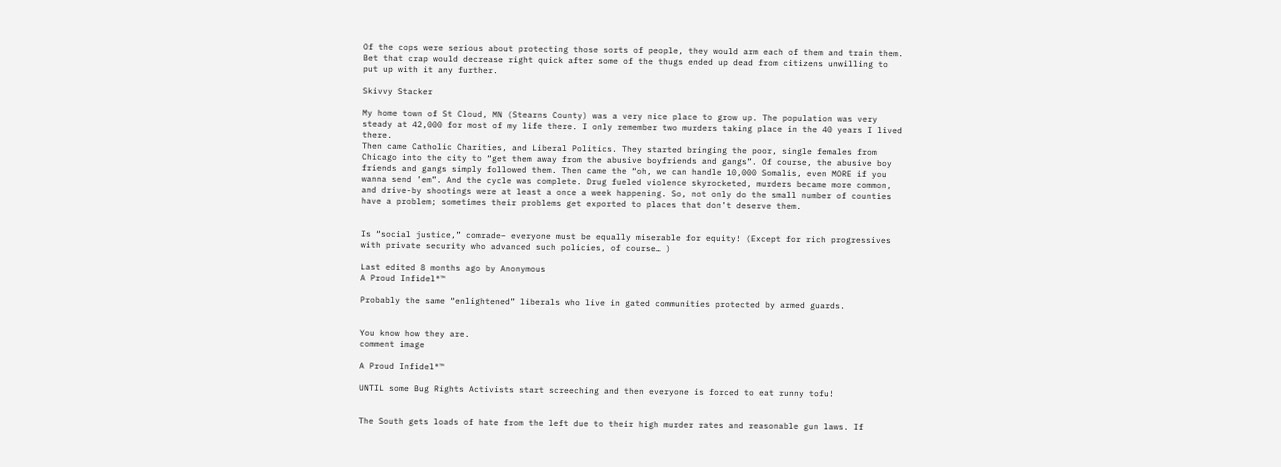Of the cops were serious about protecting those sorts of people, they would arm each of them and train them. Bet that crap would decrease right quick after some of the thugs ended up dead from citizens unwilling to put up with it any further.

Skivvy Stacker

My home town of St Cloud, MN (Stearns County) was a very nice place to grow up. The population was very steady at 42,000 for most of my life there. I only remember two murders taking place in the 40 years I lived there.
Then came Catholic Charities, and Liberal Politics. They started bringing the poor, single females from Chicago into the city to “get them away from the abusive boyfriends and gangs”. Of course, the abusive boy friends and gangs simply followed them. Then came the “oh, we can handle 10,000 Somalis, even MORE if you wanna send ’em”. And the cycle was complete. Drug fueled violence skyrocketed, murders became more common, and drive-by shootings were at least a once a week happening. So, not only do the small number of counties have a problem; sometimes their problems get exported to places that don’t deserve them.


Is “social justice,” comrade– everyone must be equally miserable for equity! (Except for rich progressives with private security who advanced such policies, of course… )

Last edited 8 months ago by Anonymous
A Proud Infidel®™

Probably the same “enlightened” liberals who live in gated communities protected by armed guards.


You know how they are.
comment image

A Proud Infidel®™

UNTIL some Bug Rights Activists start screeching and then everyone is forced to eat runny tofu!


The South gets loads of hate from the left due to their high murder rates and reasonable gun laws. If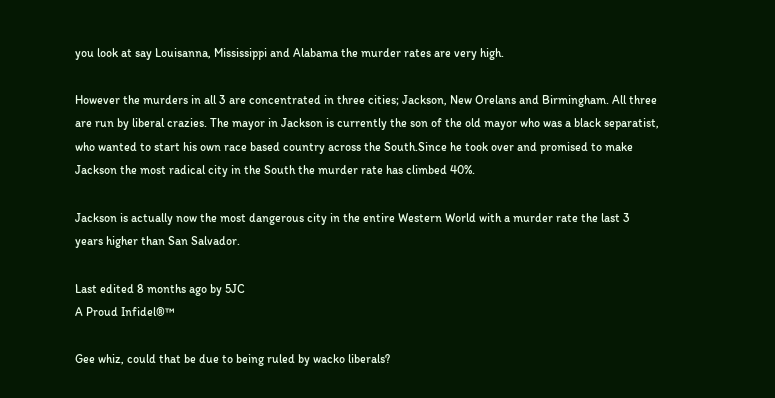you look at say Louisanna, Mississippi and Alabama the murder rates are very high.

However the murders in all 3 are concentrated in three cities; Jackson, New Orelans and Birmingham. All three are run by liberal crazies. The mayor in Jackson is currently the son of the old mayor who was a black separatist, who wanted to start his own race based country across the South.Since he took over and promised to make Jackson the most radical city in the South the murder rate has climbed 40%.

Jackson is actually now the most dangerous city in the entire Western World with a murder rate the last 3 years higher than San Salvador.

Last edited 8 months ago by 5JC
A Proud Infidel®™

Gee whiz, could that be due to being ruled by wacko liberals?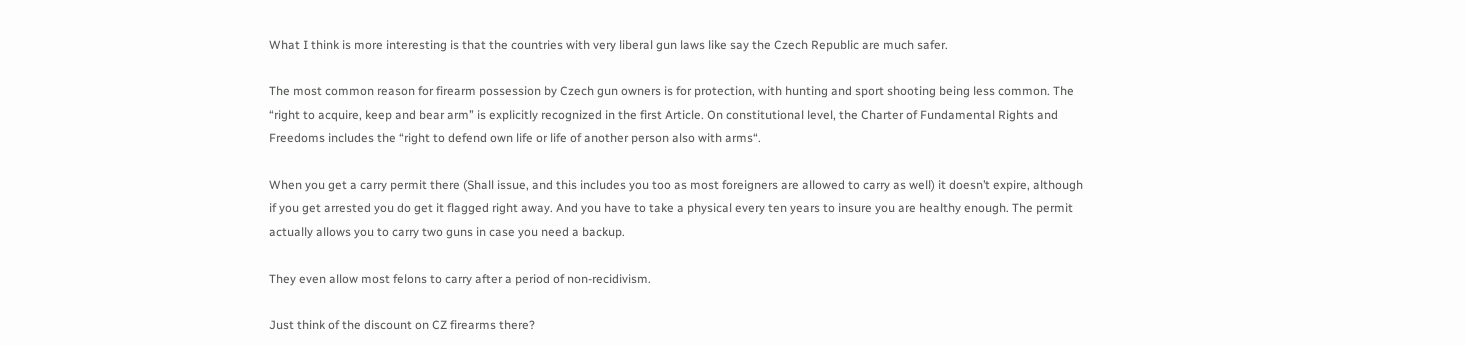What I think is more interesting is that the countries with very liberal gun laws like say the Czech Republic are much safer.

The most common reason for firearm possession by Czech gun owners is for protection, with hunting and sport shooting being less common. The “right to acquire, keep and bear arm” is explicitly recognized in the first Article. On constitutional level, the Charter of Fundamental Rights and Freedoms includes the “right to defend own life or life of another person also with arms“.

When you get a carry permit there (Shall issue, and this includes you too as most foreigners are allowed to carry as well) it doesn’t expire, although if you get arrested you do get it flagged right away. And you have to take a physical every ten years to insure you are healthy enough. The permit actually allows you to carry two guns in case you need a backup.

They even allow most felons to carry after a period of non-recidivism.

Just think of the discount on CZ firearms there?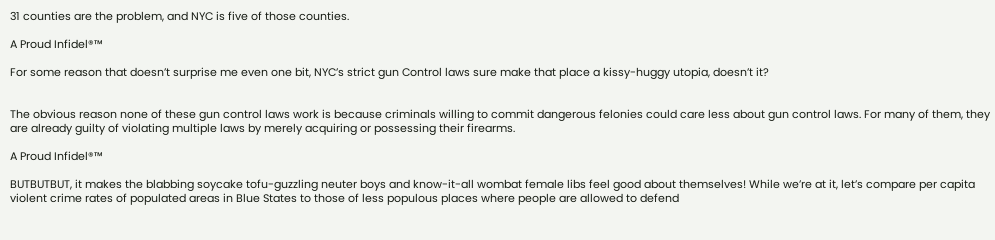31 counties are the problem, and NYC is five of those counties.

A Proud Infidel®™

For some reason that doesn’t surprise me even one bit, NYC’s strict gun Control laws sure make that place a kissy-huggy utopia, doesn’t it?


The obvious reason none of these gun control laws work is because criminals willing to commit dangerous felonies could care less about gun control laws. For many of them, they are already guilty of violating multiple laws by merely acquiring or possessing their firearms.

A Proud Infidel®™

BUTBUTBUT, it makes the blabbing soycake tofu-guzzling neuter boys and know-it-all wombat female libs feel good about themselves! While we’re at it, let’s compare per capita violent crime rates of populated areas in Blue States to those of less populous places where people are allowed to defend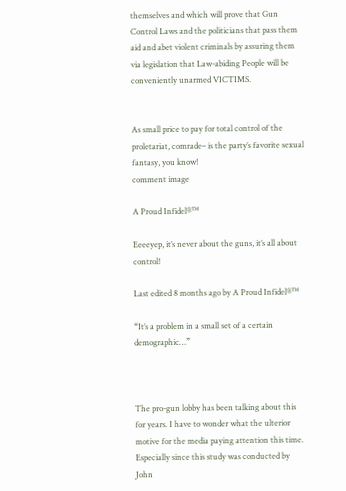themselves and which will prove that Gun Control Laws and the politicians that pass them aid and abet violent criminals by assuring them via legislation that Law-abiding People will be conveniently unarmed VICTIMS.


As small price to pay for total control of the proletariat, comrade– is the party’s favorite sexual fantasy, you know!
comment image

A Proud Infidel®™

Eeeeyep, it’s never about the guns, it’s all about control!

Last edited 8 months ago by A Proud Infidel®™

“It’s a problem in a small set of a certain demographic…”



The pro-gun lobby has been talking about this for years. I have to wonder what the ulterior motive for the media paying attention this time. Especially since this study was conducted by John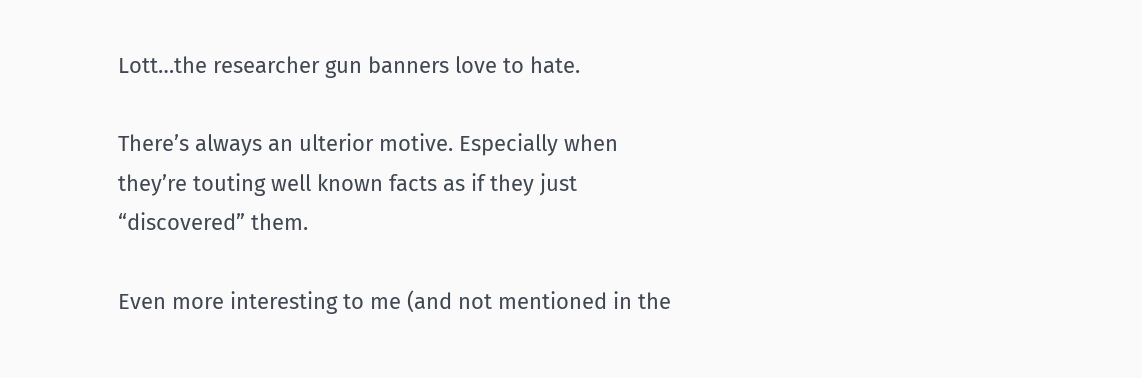Lott…the researcher gun banners love to hate.

There’s always an ulterior motive. Especially when they’re touting well known facts as if they just “discovered” them.

Even more interesting to me (and not mentioned in the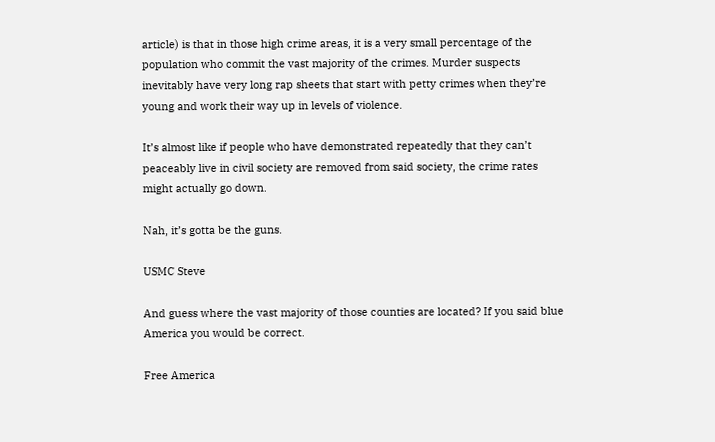article) is that in those high crime areas, it is a very small percentage of the population who commit the vast majority of the crimes. Murder suspects inevitably have very long rap sheets that start with petty crimes when they’re young and work their way up in levels of violence.

It’s almost like if people who have demonstrated repeatedly that they can’t peaceably live in civil society are removed from said society, the crime rates might actually go down.

Nah, it’s gotta be the guns.

USMC Steve

And guess where the vast majority of those counties are located? If you said blue America you would be correct.

Free America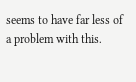seems to have far less of a problem with this.